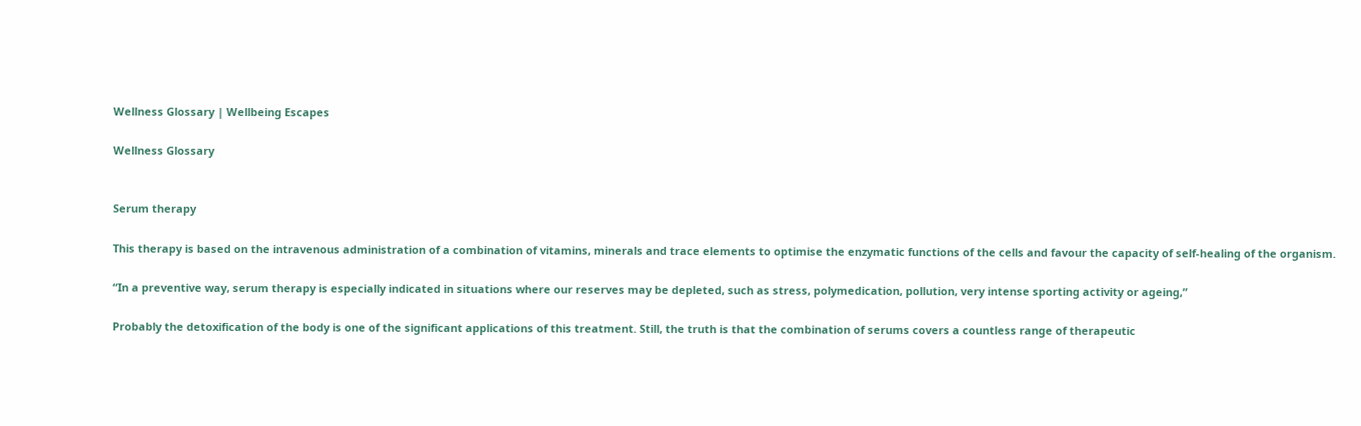Wellness Glossary | Wellbeing Escapes

Wellness Glossary


Serum therapy

This therapy is based on the intravenous administration of a combination of vitamins, minerals and trace elements to optimise the enzymatic functions of the cells and favour the capacity of self-healing of the organism.

“In a preventive way, serum therapy is especially indicated in situations where our reserves may be depleted, such as stress, polymedication, pollution, very intense sporting activity or ageing,”

Probably the detoxification of the body is one of the significant applications of this treatment. Still, the truth is that the combination of serums covers a countless range of therapeutic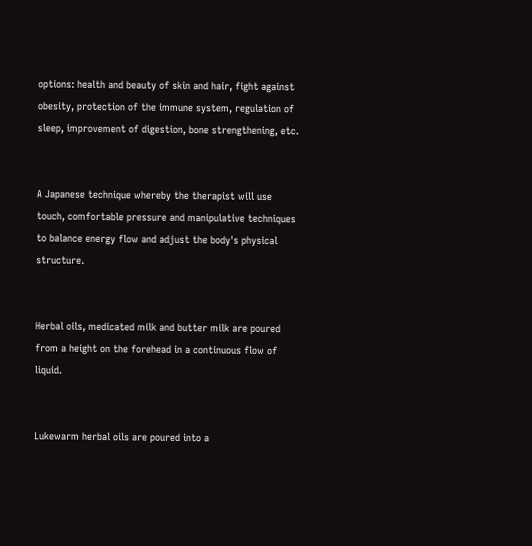options: health and beauty of skin and hair, fight against obesity, protection of the immune system, regulation of sleep, improvement of digestion, bone strengthening, etc.


A Japanese technique whereby the therapist will use touch, comfortable pressure and manipulative techniques to balance energy flow and adjust the body's physical structure.


Herbal oils, medicated milk and butter milk are poured from a height on the forehead in a continuous flow of liquid.


Lukewarm herbal oils are poured into a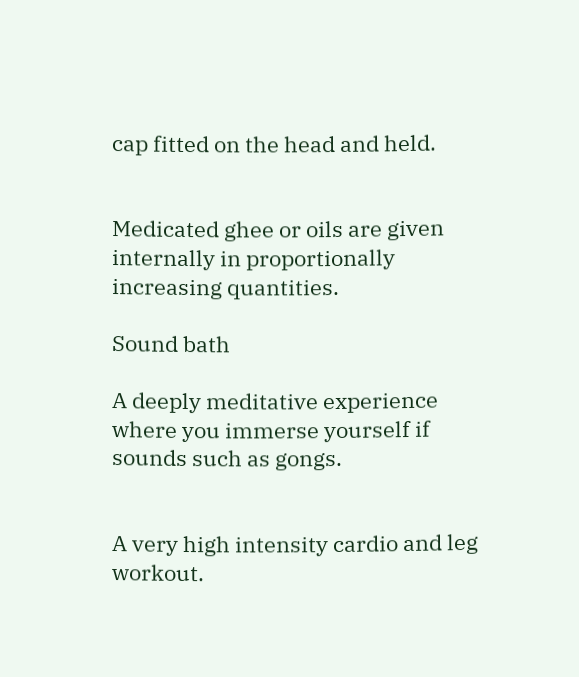cap fitted on the head and held.


Medicated ghee or oils are given internally in proportionally increasing quantities.

Sound bath

A deeply meditative experience where you immerse yourself if sounds such as gongs.


A very high intensity cardio and leg workout.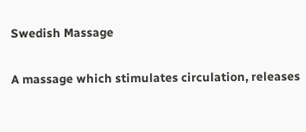Swedish Massage

A massage which stimulates circulation, releases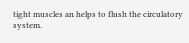tight muscles an helps to flush the circulatory system.